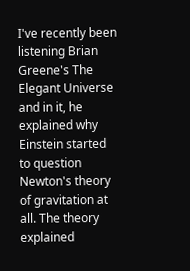I've recently been listening Brian Greene's The Elegant Universe and in it, he explained why Einstein started to question Newton's theory of gravitation at all. The theory explained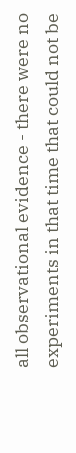all observational evidence - there were no experiments in that time that could not be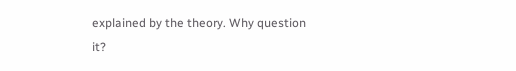explained by the theory. Why question it?